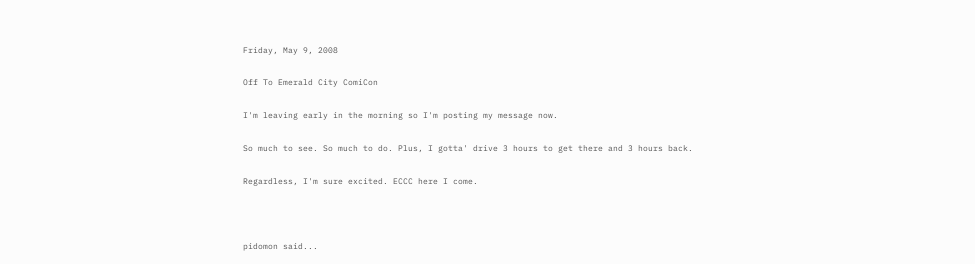Friday, May 9, 2008

Off To Emerald City ComiCon

I'm leaving early in the morning so I'm posting my message now.

So much to see. So much to do. Plus, I gotta' drive 3 hours to get there and 3 hours back.

Regardless, I'm sure excited. ECCC here I come.



pidomon said...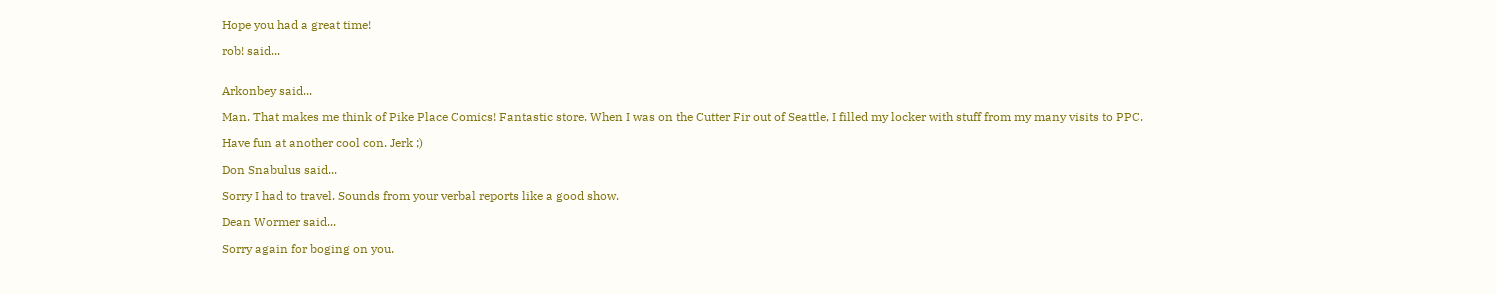Hope you had a great time!

rob! said...


Arkonbey said...

Man. That makes me think of Pike Place Comics! Fantastic store. When I was on the Cutter Fir out of Seattle, I filled my locker with stuff from my many visits to PPC.

Have fun at another cool con. Jerk ;)

Don Snabulus said...

Sorry I had to travel. Sounds from your verbal reports like a good show.

Dean Wormer said...

Sorry again for boging on you.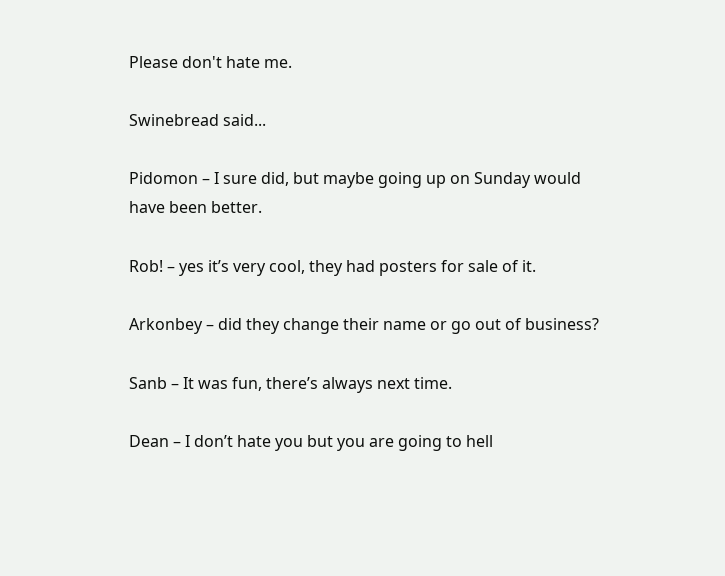Please don't hate me.

Swinebread said...

Pidomon – I sure did, but maybe going up on Sunday would have been better.

Rob! – yes it’s very cool, they had posters for sale of it.

Arkonbey – did they change their name or go out of business?

Sanb – It was fun, there’s always next time.

Dean – I don’t hate you but you are going to hell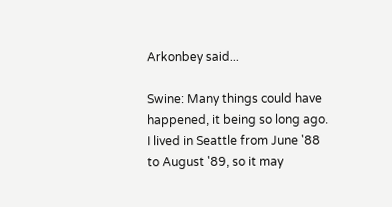Arkonbey said...

Swine: Many things could have happened, it being so long ago. I lived in Seattle from June '88 to August '89, so it may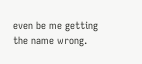even be me getting the name wrong.